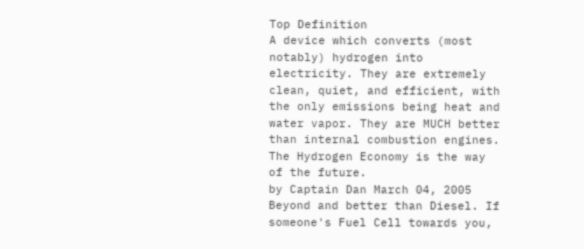Top Definition
A device which converts (most notably) hydrogen into electricity. They are extremely clean, quiet, and efficient, with the only emissions being heat and water vapor. They are MUCH better than internal combustion engines.
The Hydrogen Economy is the way of the future.
by Captain Dan March 04, 2005
Beyond and better than Diesel. If someone's Fuel Cell towards you,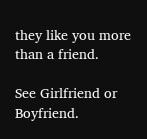they like you more than a friend.

See Girlfriend or Boyfriend.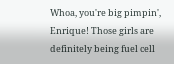Whoa, you're big pimpin', Enrique! Those girls are definitely being fuel cell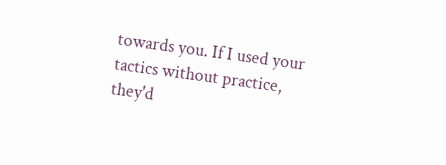towards you. If I used your tactics without practice, they'd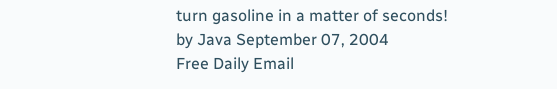turn gasoline in a matter of seconds!
by Java September 07, 2004
Free Daily Email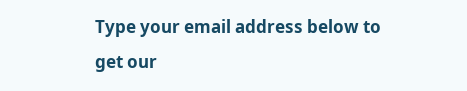Type your email address below to get our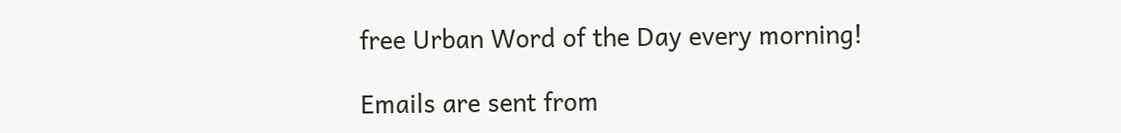free Urban Word of the Day every morning!

Emails are sent from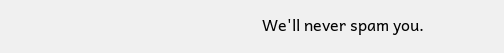We'll never spam you.